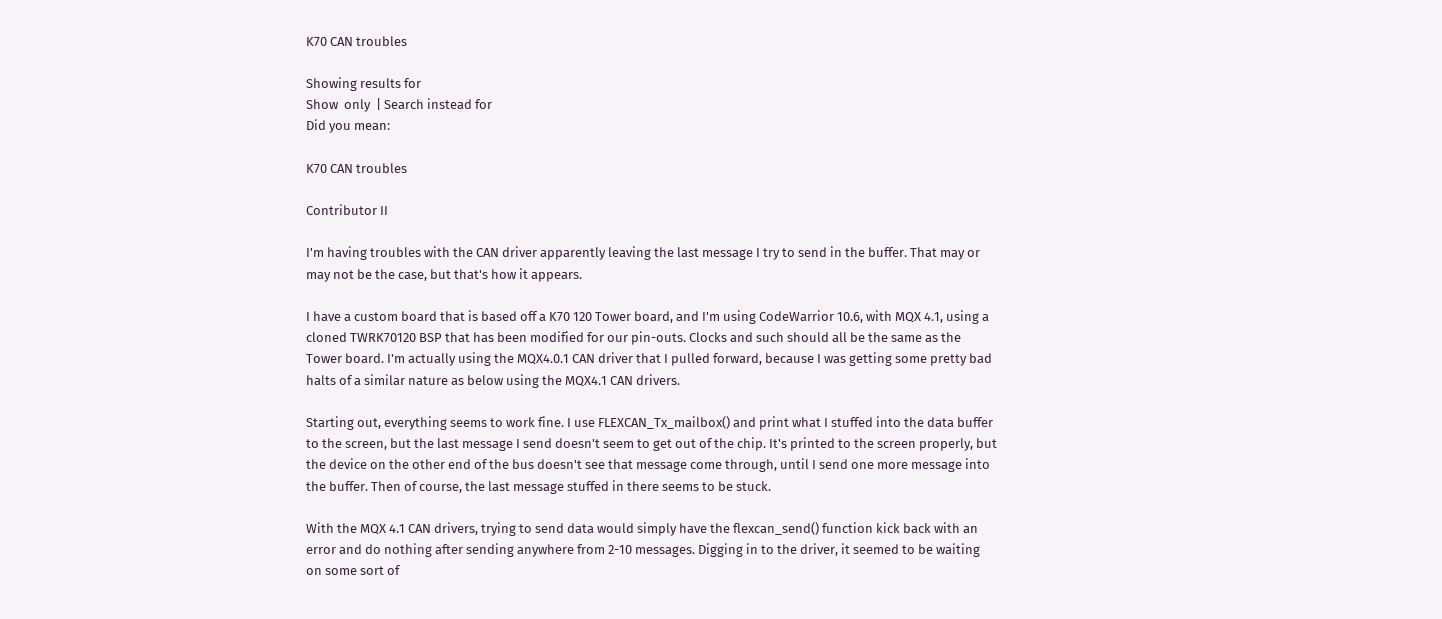K70 CAN troubles

Showing results for
Show  only  | Search instead for
Did you mean:

K70 CAN troubles

Contributor II

I'm having troubles with the CAN driver apparently leaving the last message I try to send in the buffer. That may or may not be the case, but that's how it appears.

I have a custom board that is based off a K70 120 Tower board, and I'm using CodeWarrior 10.6, with MQX 4.1, using a cloned TWRK70120 BSP that has been modified for our pin-outs. Clocks and such should all be the same as the Tower board. I'm actually using the MQX4.0.1 CAN driver that I pulled forward, because I was getting some pretty bad halts of a similar nature as below using the MQX4.1 CAN drivers.

Starting out, everything seems to work fine. I use FLEXCAN_Tx_mailbox() and print what I stuffed into the data buffer to the screen, but the last message I send doesn't seem to get out of the chip. It's printed to the screen properly, but the device on the other end of the bus doesn't see that message come through, until I send one more message into the buffer. Then of course, the last message stuffed in there seems to be stuck.

With the MQX 4.1 CAN drivers, trying to send data would simply have the flexcan_send() function kick back with an error and do nothing after sending anywhere from 2-10 messages. Digging in to the driver, it seemed to be waiting on some sort of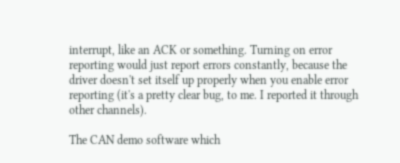interrupt, like an ACK or something. Turning on error reporting would just report errors constantly, because the driver doesn't set itself up properly when you enable error reporting (it's a pretty clear bug, to me. I reported it through other channels).

The CAN demo software which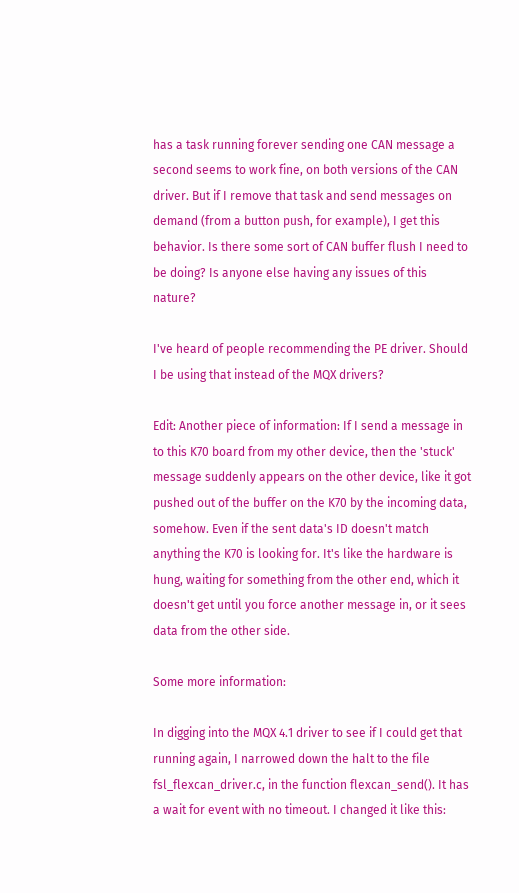has a task running forever sending one CAN message a second seems to work fine, on both versions of the CAN driver. But if I remove that task and send messages on demand (from a button push, for example), I get this behavior. Is there some sort of CAN buffer flush I need to be doing? Is anyone else having any issues of this nature?

I've heard of people recommending the PE driver. Should I be using that instead of the MQX drivers?

Edit: Another piece of information: If I send a message in to this K70 board from my other device, then the 'stuck' message suddenly appears on the other device, like it got pushed out of the buffer on the K70 by the incoming data, somehow. Even if the sent data's ID doesn't match anything the K70 is looking for. It's like the hardware is hung, waiting for something from the other end, which it doesn't get until you force another message in, or it sees data from the other side.

Some more information:

In digging into the MQX 4.1 driver to see if I could get that running again, I narrowed down the halt to the file fsl_flexcan_driver.c, in the function flexcan_send(). It has a wait for event with no timeout. I changed it like this: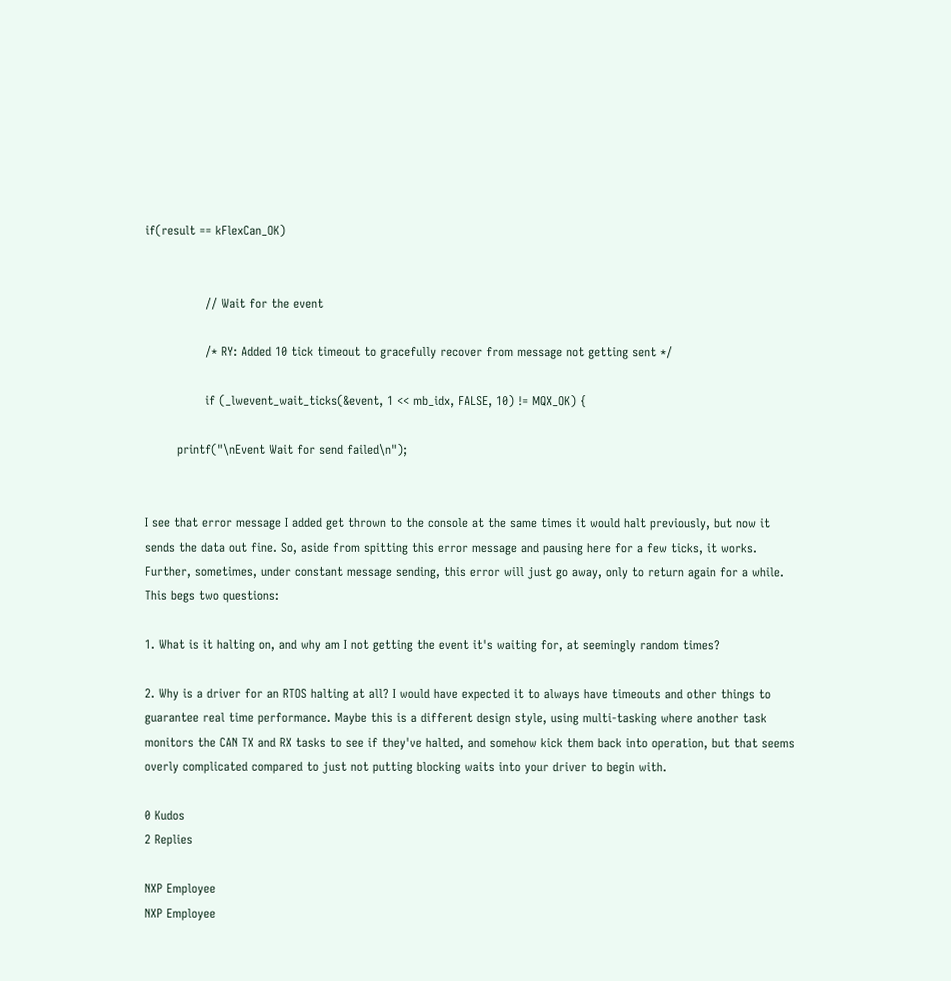if(result == kFlexCan_OK)


               // Wait for the event

               /* RY: Added 10 tick timeout to gracefully recover from message not getting sent */

               if (_lwevent_wait_ticks(&event, 1 << mb_idx, FALSE, 10) != MQX_OK) {

        printf("\nEvent Wait for send failed\n");


I see that error message I added get thrown to the console at the same times it would halt previously, but now it sends the data out fine. So, aside from spitting this error message and pausing here for a few ticks, it works. Further, sometimes, under constant message sending, this error will just go away, only to return again for a while. This begs two questions:

1. What is it halting on, and why am I not getting the event it's waiting for, at seemingly random times?

2. Why is a driver for an RTOS halting at all? I would have expected it to always have timeouts and other things to guarantee real time performance. Maybe this is a different design style, using multi-tasking where another task monitors the CAN TX and RX tasks to see if they've halted, and somehow kick them back into operation, but that seems overly complicated compared to just not putting blocking waits into your driver to begin with.

0 Kudos
2 Replies

NXP Employee
NXP Employee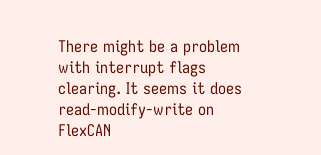There might be a problem with interrupt flags clearing. It seems it does read-modify-write on FlexCAN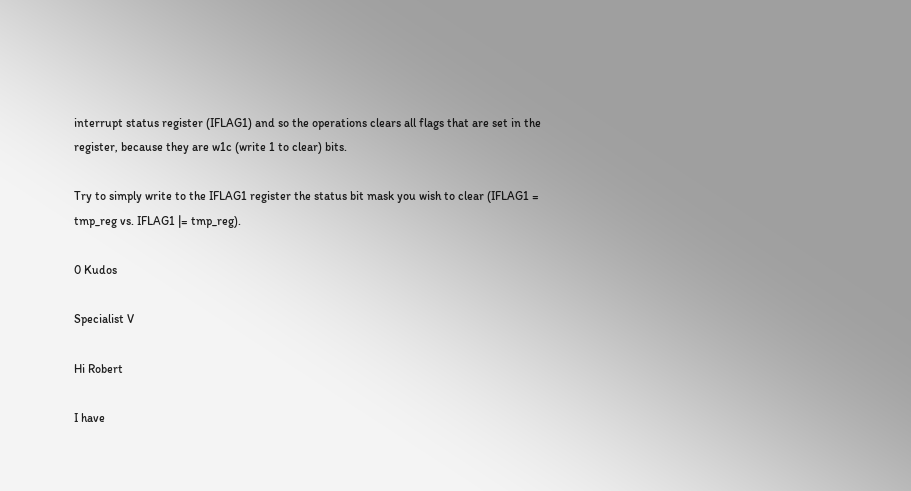interrupt status register (IFLAG1) and so the operations clears all flags that are set in the register, because they are w1c (write 1 to clear) bits.

Try to simply write to the IFLAG1 register the status bit mask you wish to clear (IFLAG1 = tmp_reg vs. IFLAG1 |= tmp_reg).

0 Kudos

Specialist V

Hi Robert

I have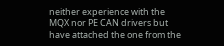neither experience with the MQX nor PE CAN drivers but have attached the one from the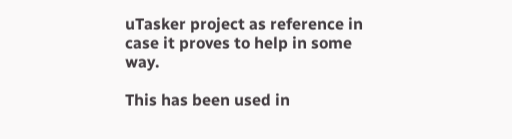uTasker project as reference in case it proves to help in some way.

This has been used in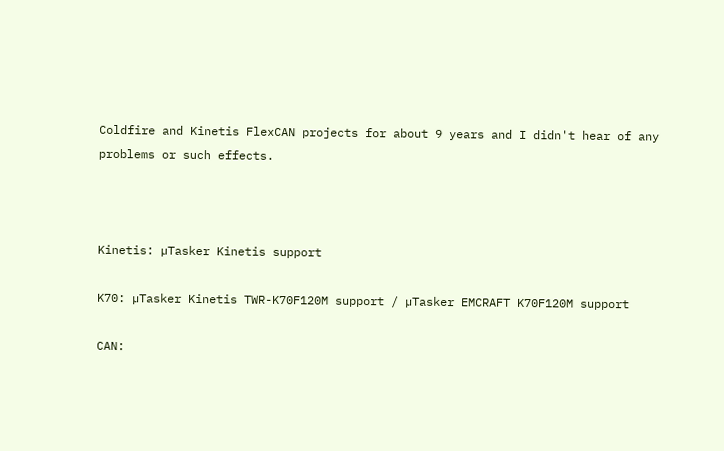Coldfire and Kinetis FlexCAN projects for about 9 years and I didn't hear of any problems or such effects.



Kinetis: µTasker Kinetis support

K70: µTasker Kinetis TWR-K70F120M support / µTasker EMCRAFT K70F120M support

CAN: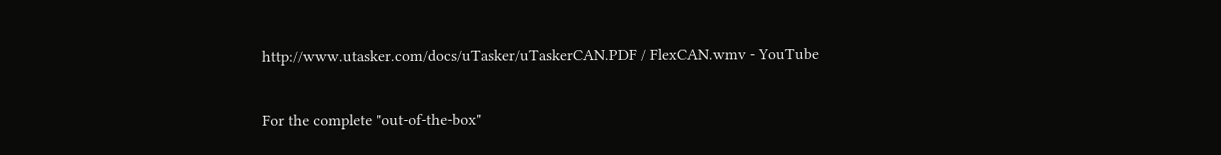http://www.utasker.com/docs/uTasker/uTaskerCAN.PDF / FlexCAN.wmv - YouTube

For the complete "out-of-the-box"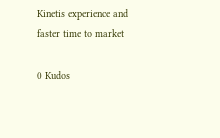Kinetis experience and faster time to market

0 Kudos